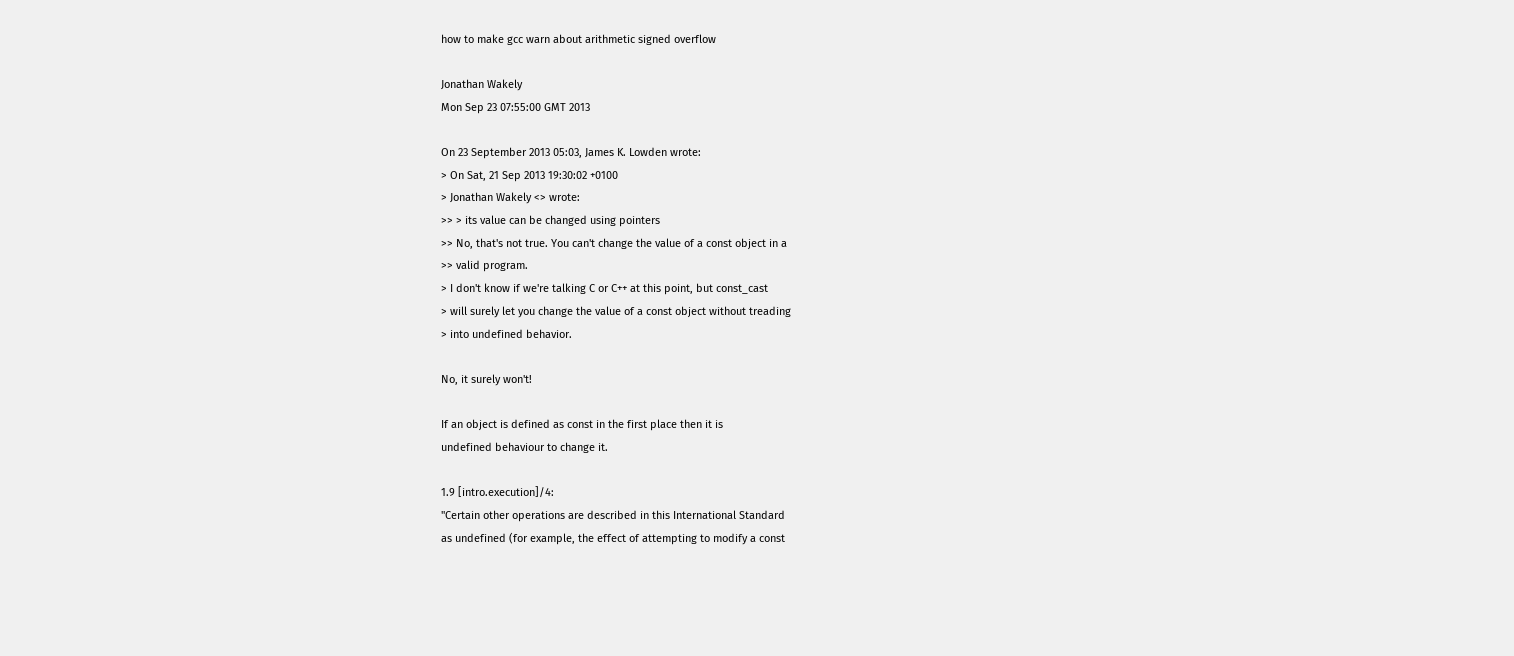how to make gcc warn about arithmetic signed overflow

Jonathan Wakely
Mon Sep 23 07:55:00 GMT 2013

On 23 September 2013 05:03, James K. Lowden wrote:
> On Sat, 21 Sep 2013 19:30:02 +0100
> Jonathan Wakely <> wrote:
>> > its value can be changed using pointers
>> No, that's not true. You can't change the value of a const object in a
>> valid program.
> I don't know if we're talking C or C++ at this point, but const_cast
> will surely let you change the value of a const object without treading
> into undefined behavior.

No, it surely won't!

If an object is defined as const in the first place then it is
undefined behaviour to change it.

1.9 [intro.execution]/4:
"Certain other operations are described in this International Standard
as undefined (for example, the effect of attempting to modify a const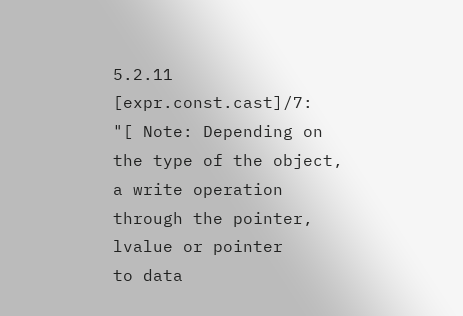5.2.11 [expr.const.cast]/7:
"[ Note: Depending on the type of the object, a write operation
through the pointer, lvalue or pointer
to data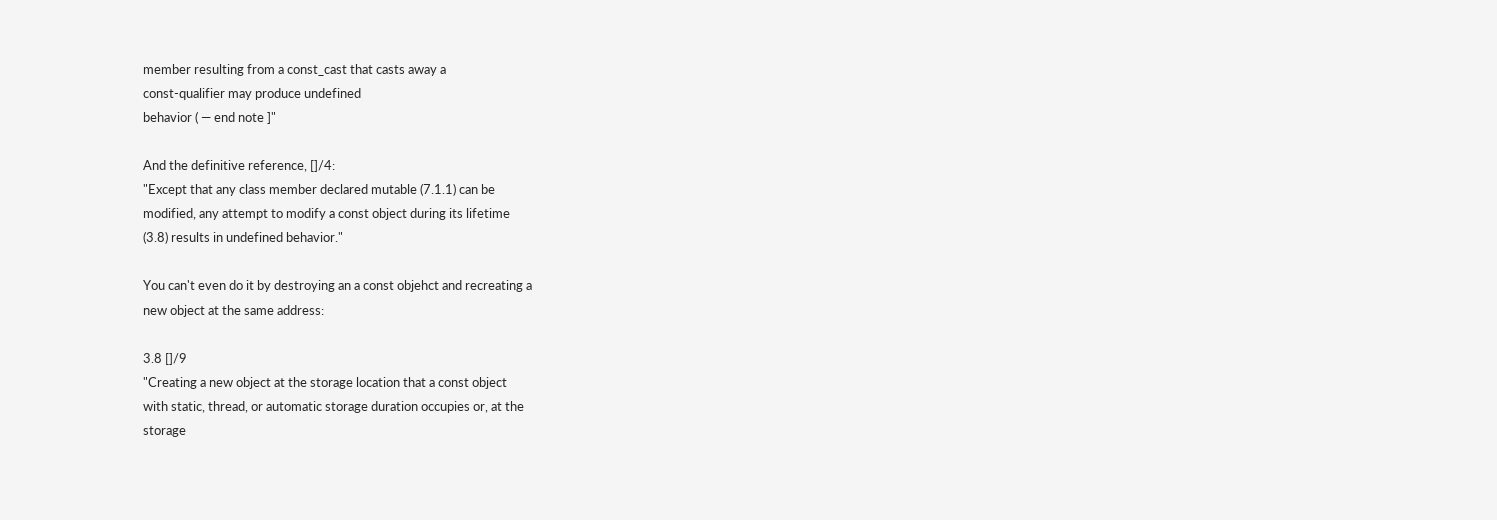member resulting from a const_cast that casts away a
const-qualifier may produce undefined
behavior ( — end note ]"

And the definitive reference, []/4:
"Except that any class member declared mutable (7.1.1) can be
modified, any attempt to modify a const object during its lifetime
(3.8) results in undefined behavior."

You can't even do it by destroying an a const objehct and recreating a
new object at the same address:

3.8 []/9
"Creating a new object at the storage location that a const object
with static, thread, or automatic storage duration occupies or, at the
storage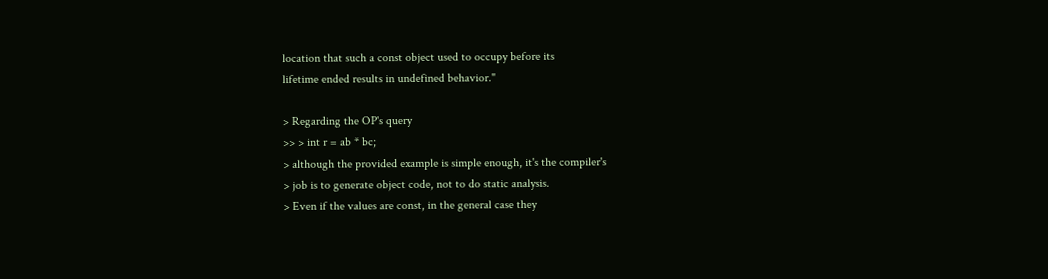location that such a const object used to occupy before its
lifetime ended results in undefined behavior."

> Regarding the OP's query
>> > int r = ab * bc;
> although the provided example is simple enough, it's the compiler's
> job is to generate object code, not to do static analysis.
> Even if the values are const, in the general case they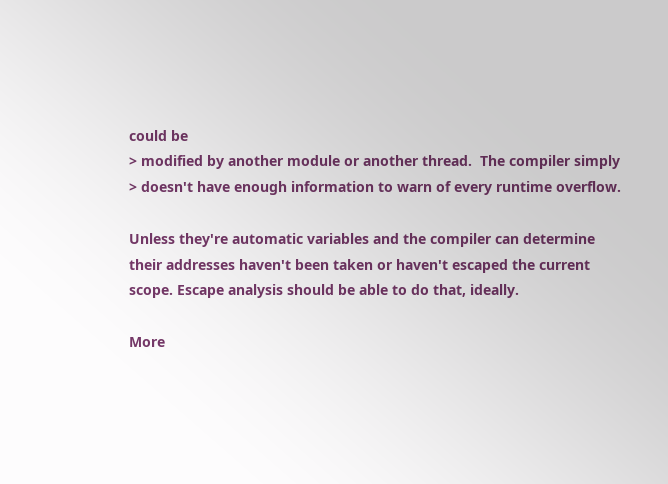could be
> modified by another module or another thread.  The compiler simply
> doesn't have enough information to warn of every runtime overflow.

Unless they're automatic variables and the compiler can determine
their addresses haven't been taken or haven't escaped the current
scope. Escape analysis should be able to do that, ideally.

More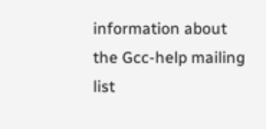information about the Gcc-help mailing list